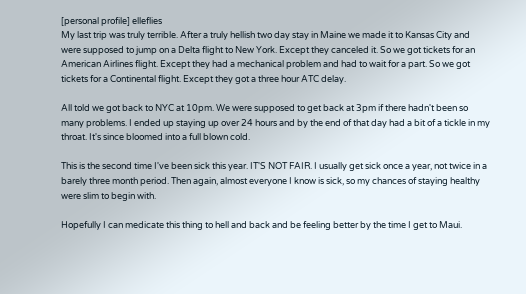[personal profile] elleflies
My last trip was truly terrible. After a truly hellish two day stay in Maine we made it to Kansas City and were supposed to jump on a Delta flight to New York. Except they canceled it. So we got tickets for an American Airlines flight. Except they had a mechanical problem and had to wait for a part. So we got tickets for a Continental flight. Except they got a three hour ATC delay.

All told we got back to NYC at 10pm. We were supposed to get back at 3pm if there hadn't been so many problems. I ended up staying up over 24 hours and by the end of that day had a bit of a tickle in my throat. It's since bloomed into a full blown cold.

This is the second time I've been sick this year. IT'S NOT FAIR. I usually get sick once a year, not twice in a barely three month period. Then again, almost everyone I know is sick, so my chances of staying healthy were slim to begin with.

Hopefully I can medicate this thing to hell and back and be feeling better by the time I get to Maui.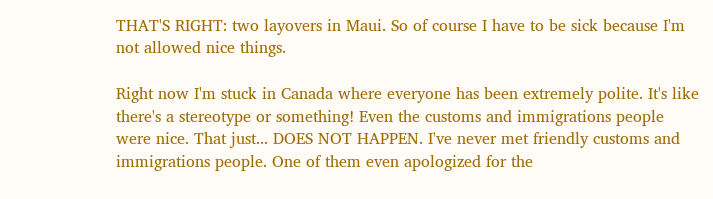THAT'S RIGHT: two layovers in Maui. So of course I have to be sick because I'm not allowed nice things.

Right now I'm stuck in Canada where everyone has been extremely polite. It's like there's a stereotype or something! Even the customs and immigrations people were nice. That just... DOES NOT HAPPEN. I've never met friendly customs and immigrations people. One of them even apologized for the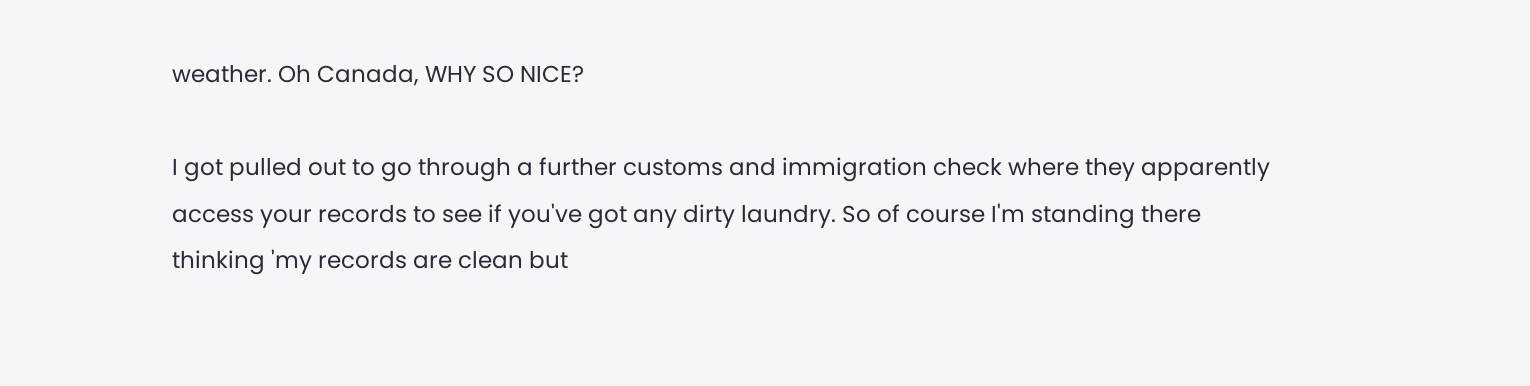weather. Oh Canada, WHY SO NICE?

I got pulled out to go through a further customs and immigration check where they apparently access your records to see if you've got any dirty laundry. So of course I'm standing there thinking 'my records are clean but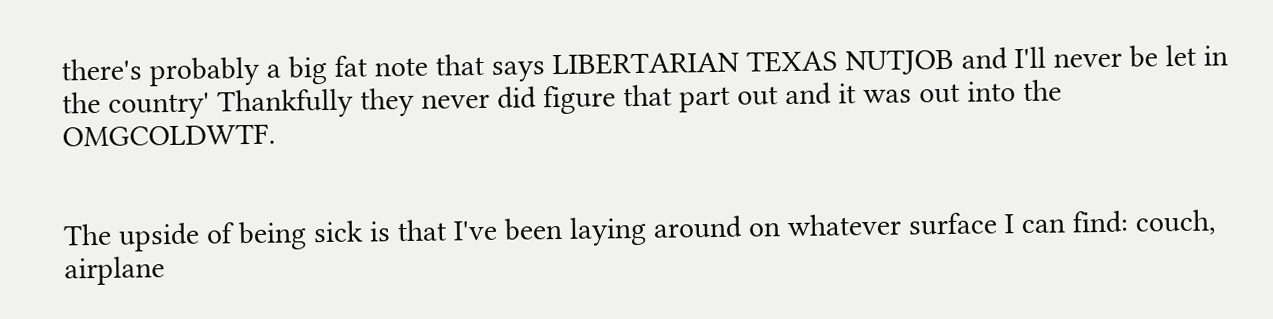there's probably a big fat note that says LIBERTARIAN TEXAS NUTJOB and I'll never be let in the country' Thankfully they never did figure that part out and it was out into the OMGCOLDWTF.


The upside of being sick is that I've been laying around on whatever surface I can find: couch, airplane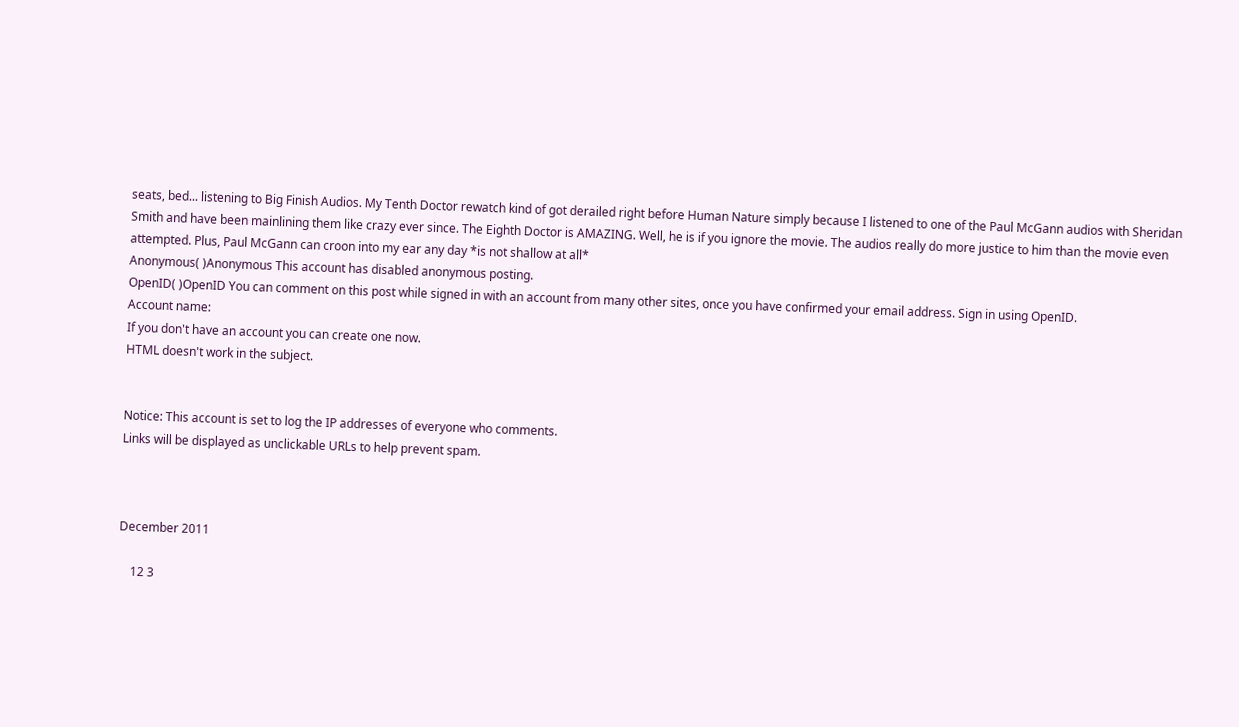seats, bed... listening to Big Finish Audios. My Tenth Doctor rewatch kind of got derailed right before Human Nature simply because I listened to one of the Paul McGann audios with Sheridan Smith and have been mainlining them like crazy ever since. The Eighth Doctor is AMAZING. Well, he is if you ignore the movie. The audios really do more justice to him than the movie even attempted. Plus, Paul McGann can croon into my ear any day *is not shallow at all*
Anonymous( )Anonymous This account has disabled anonymous posting.
OpenID( )OpenID You can comment on this post while signed in with an account from many other sites, once you have confirmed your email address. Sign in using OpenID.
Account name:
If you don't have an account you can create one now.
HTML doesn't work in the subject.


Notice: This account is set to log the IP addresses of everyone who comments.
Links will be displayed as unclickable URLs to help prevent spam.



December 2011

    12 3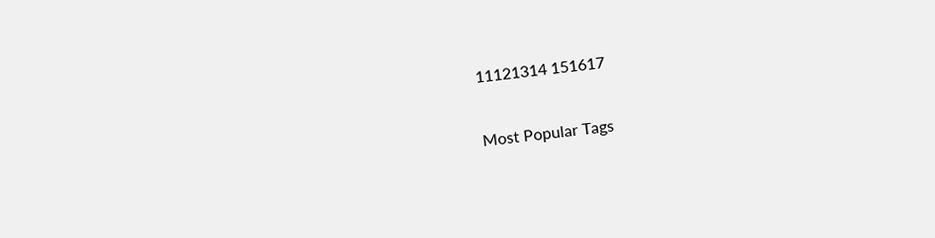11121314 151617

Most Popular Tags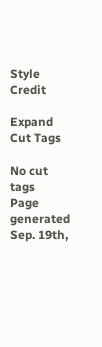Style Credit

Expand Cut Tags

No cut tags
Page generated Sep. 19th,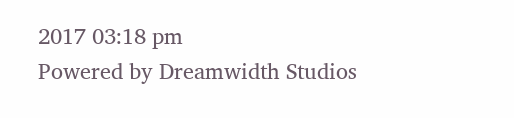2017 03:18 pm
Powered by Dreamwidth Studios